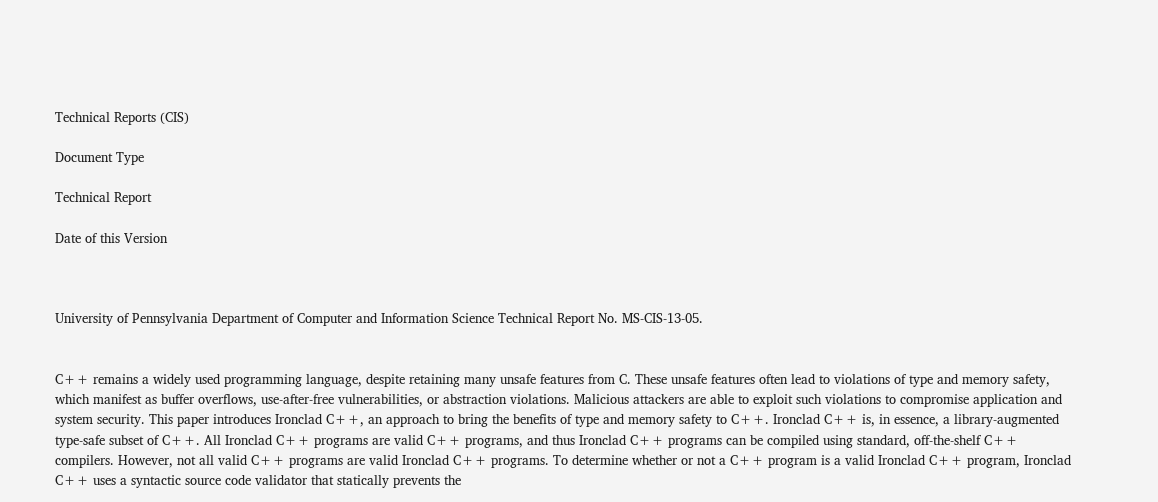Technical Reports (CIS)

Document Type

Technical Report

Date of this Version



University of Pennsylvania Department of Computer and Information Science Technical Report No. MS-CIS-13-05.


C++ remains a widely used programming language, despite retaining many unsafe features from C. These unsafe features often lead to violations of type and memory safety, which manifest as buffer overflows, use-after-free vulnerabilities, or abstraction violations. Malicious attackers are able to exploit such violations to compromise application and system security. This paper introduces Ironclad C++, an approach to bring the benefits of type and memory safety to C++. Ironclad C++ is, in essence, a library-augmented type-safe subset of C++. All Ironclad C++ programs are valid C++ programs, and thus Ironclad C++ programs can be compiled using standard, off-the-shelf C++ compilers. However, not all valid C++ programs are valid Ironclad C++ programs. To determine whether or not a C++ program is a valid Ironclad C++ program, Ironclad C++ uses a syntactic source code validator that statically prevents the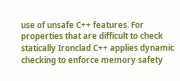use of unsafe C++ features. For properties that are difficult to check statically Ironclad C++ applies dynamic checking to enforce memory safety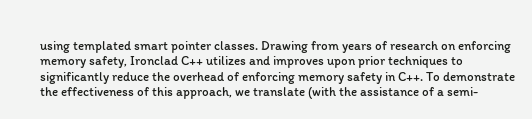using templated smart pointer classes. Drawing from years of research on enforcing memory safety, Ironclad C++ utilizes and improves upon prior techniques to significantly reduce the overhead of enforcing memory safety in C++. To demonstrate the effectiveness of this approach, we translate (with the assistance of a semi-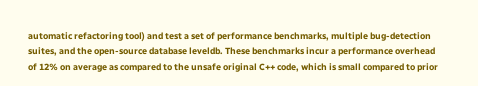automatic refactoring tool) and test a set of performance benchmarks, multiple bug-detection suites, and the open-source database leveldb. These benchmarks incur a performance overhead of 12% on average as compared to the unsafe original C++ code, which is small compared to prior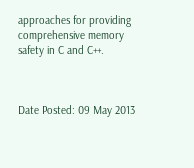approaches for providing comprehensive memory safety in C and C++.



Date Posted: 09 May 2013